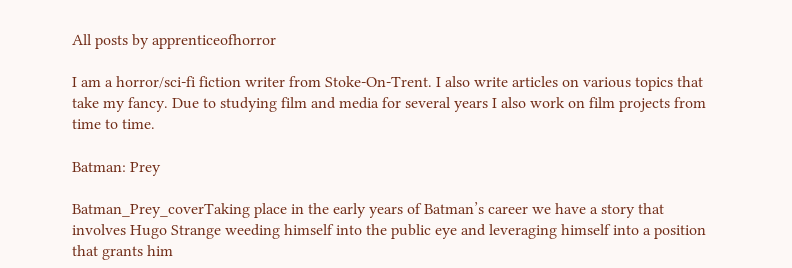All posts by apprenticeofhorror

I am a horror/sci-fi fiction writer from Stoke-On-Trent. I also write articles on various topics that take my fancy. Due to studying film and media for several years I also work on film projects from time to time.

Batman: Prey

Batman_Prey_coverTaking place in the early years of Batman’s career we have a story that involves Hugo Strange weeding himself into the public eye and leveraging himself into a position that grants him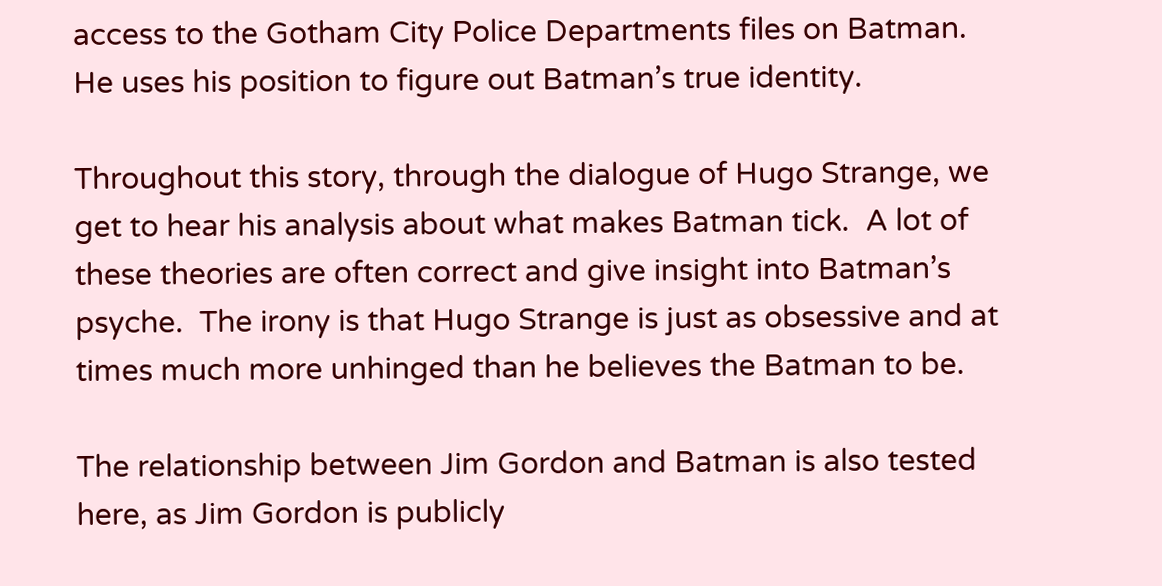access to the Gotham City Police Departments files on Batman.  He uses his position to figure out Batman’s true identity.

Throughout this story, through the dialogue of Hugo Strange, we get to hear his analysis about what makes Batman tick.  A lot of these theories are often correct and give insight into Batman’s psyche.  The irony is that Hugo Strange is just as obsessive and at times much more unhinged than he believes the Batman to be.

The relationship between Jim Gordon and Batman is also tested here, as Jim Gordon is publicly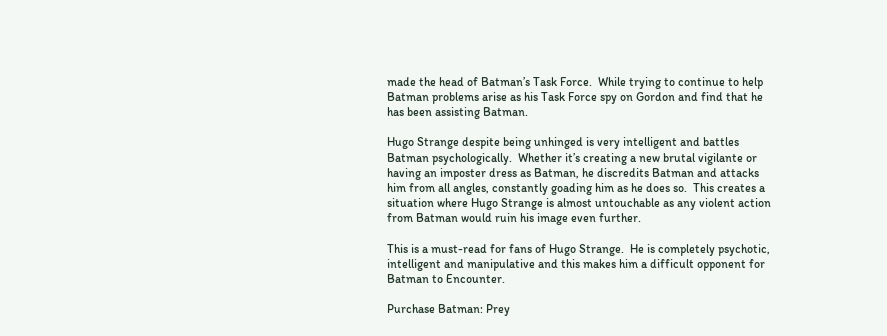made the head of Batman’s Task Force.  While trying to continue to help Batman problems arise as his Task Force spy on Gordon and find that he has been assisting Batman.

Hugo Strange despite being unhinged is very intelligent and battles Batman psychologically.  Whether it’s creating a new brutal vigilante or having an imposter dress as Batman, he discredits Batman and attacks him from all angles, constantly goading him as he does so.  This creates a situation where Hugo Strange is almost untouchable as any violent action from Batman would ruin his image even further.

This is a must-read for fans of Hugo Strange.  He is completely psychotic, intelligent and manipulative and this makes him a difficult opponent for Batman to Encounter.

Purchase Batman: Prey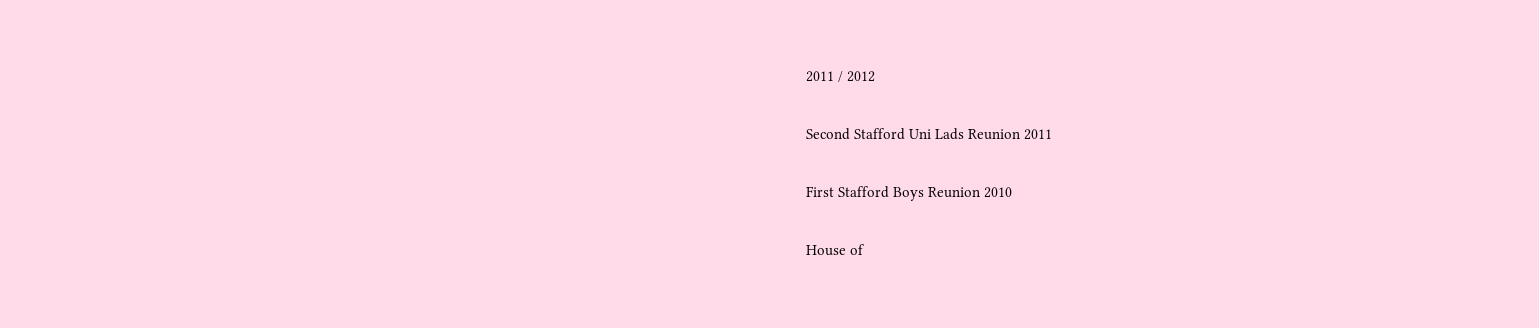2011 / 2012

Second Stafford Uni Lads Reunion 2011

First Stafford Boys Reunion 2010

House of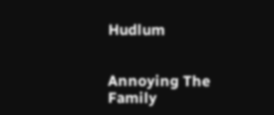Hudlum


Annoying The Family